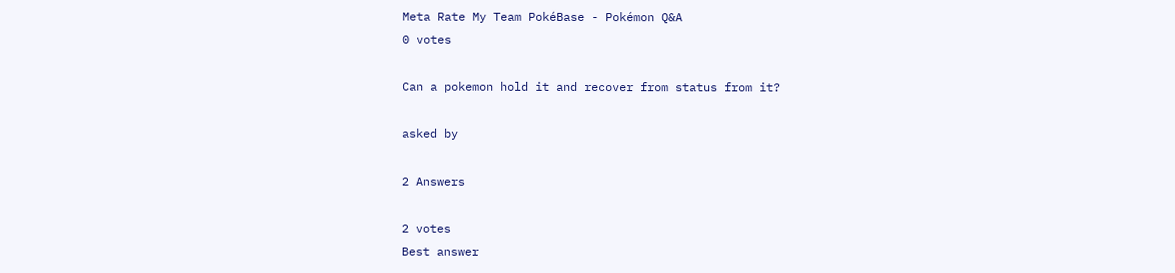Meta Rate My Team PokéBase - Pokémon Q&A
0 votes

Can a pokemon hold it and recover from status from it?

asked by

2 Answers

2 votes
Best answer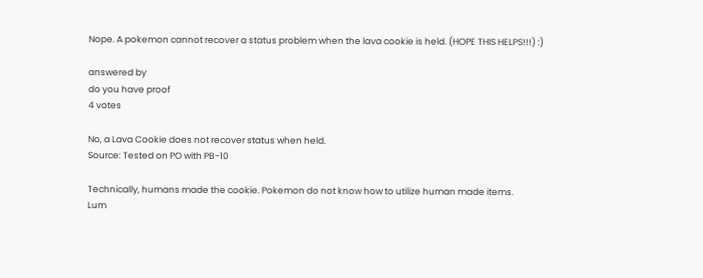Nope. A pokemon cannot recover a status problem when the lava cookie is held. (HOPE THIS HELPS!!!) :)

answered by
do you have proof
4 votes

No, a Lava Cookie does not recover status when held.
Source: Tested on PO with PB-10

Technically, humans made the cookie. Pokemon do not know how to utilize human made items.
Lum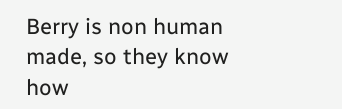Berry is non human made, so they know how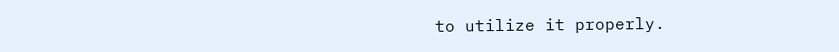to utilize it properly.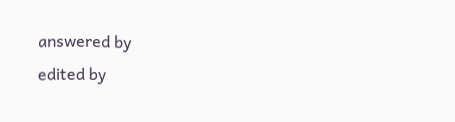answered by
edited by